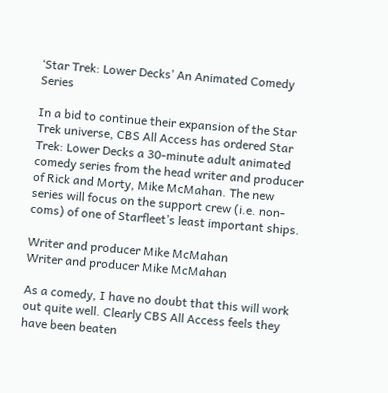‘Star Trek: Lower Decks’ An Animated Comedy Series

In a bid to continue their expansion of the Star Trek universe, CBS All Access has ordered Star Trek: Lower Decks a 30-minute adult animated comedy series from the head writer and producer of Rick and Morty, Mike McMahan. The new series will focus on the support crew (i.e. non-coms) of one of Starfleet’s least important ships.

Writer and producer Mike McMahan
Writer and producer Mike McMahan

As a comedy, I have no doubt that this will work out quite well. Clearly CBS All Access feels they have been beaten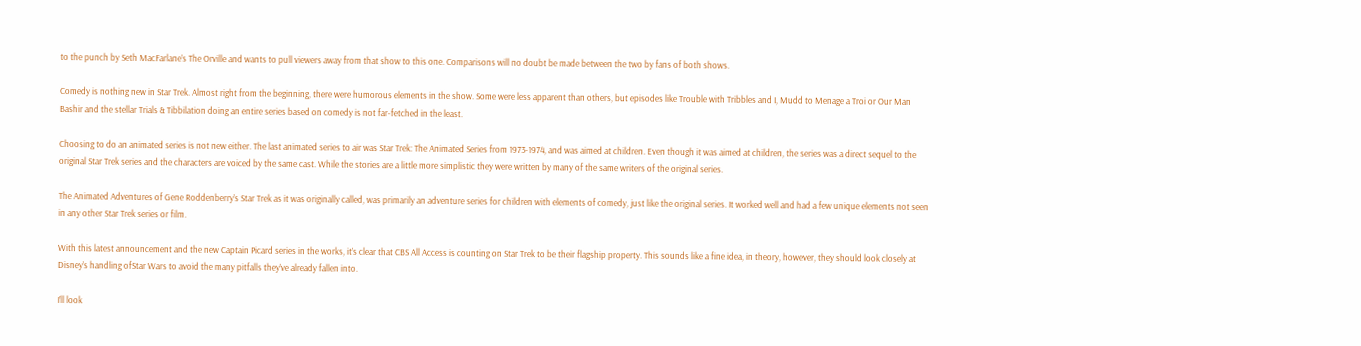to the punch by Seth MacFarlane’s The Orville and wants to pull viewers away from that show to this one. Comparisons will no doubt be made between the two by fans of both shows.

Comedy is nothing new in Star Trek. Almost right from the beginning, there were humorous elements in the show. Some were less apparent than others, but episodes like Trouble with Tribbles and I, Mudd to Menage a Troi or Our Man Bashir and the stellar Trials & Tibbilation doing an entire series based on comedy is not far-fetched in the least.

Choosing to do an animated series is not new either. The last animated series to air was Star Trek: The Animated Series from 1973-1974, and was aimed at children. Even though it was aimed at children, the series was a direct sequel to the original Star Trek series and the characters are voiced by the same cast. While the stories are a little more simplistic they were written by many of the same writers of the original series.

The Animated Adventures of Gene Roddenberry’s Star Trek as it was originally called, was primarily an adventure series for children with elements of comedy, just like the original series. It worked well and had a few unique elements not seen in any other Star Trek series or film.

With this latest announcement and the new Captain Picard series in the works, it’s clear that CBS All Access is counting on Star Trek to be their flagship property. This sounds like a fine idea, in theory, however, they should look closely at Disney’s handling ofStar Wars to avoid the many pitfalls they’ve already fallen into.

I’ll look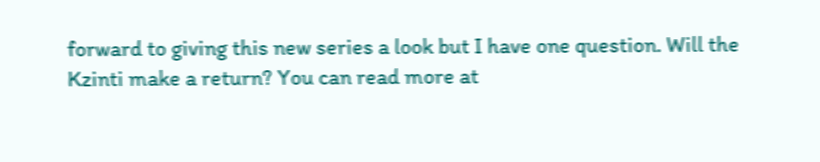forward to giving this new series a look but I have one question. Will the Kzinti make a return? You can read more at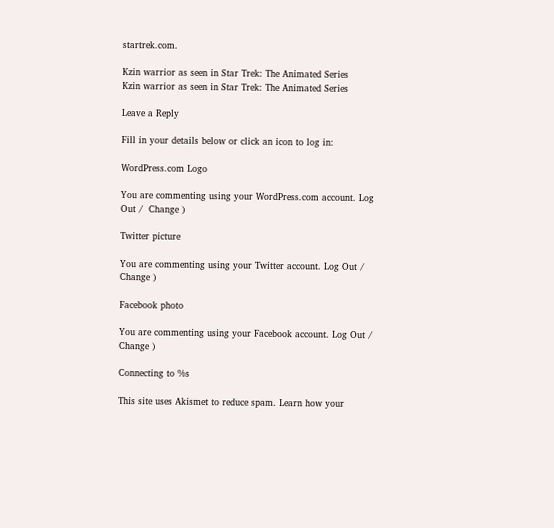startrek.com.

Kzin warrior as seen in Star Trek: The Animated Series
Kzin warrior as seen in Star Trek: The Animated Series

Leave a Reply

Fill in your details below or click an icon to log in:

WordPress.com Logo

You are commenting using your WordPress.com account. Log Out /  Change )

Twitter picture

You are commenting using your Twitter account. Log Out /  Change )

Facebook photo

You are commenting using your Facebook account. Log Out /  Change )

Connecting to %s

This site uses Akismet to reduce spam. Learn how your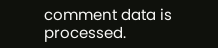comment data is processed.